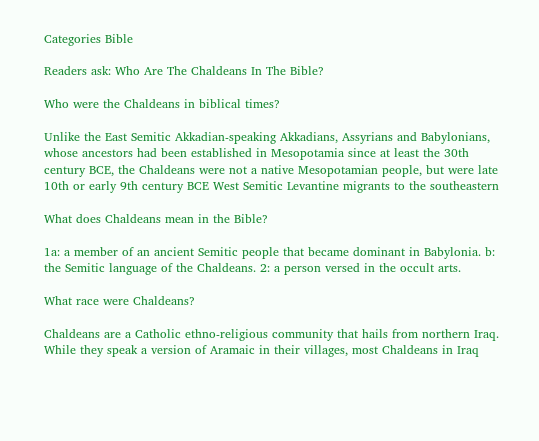Categories Bible

Readers ask: Who Are The Chaldeans In The Bible?

Who were the Chaldeans in biblical times?

Unlike the East Semitic Akkadian-speaking Akkadians, Assyrians and Babylonians, whose ancestors had been established in Mesopotamia since at least the 30th century BCE, the Chaldeans were not a native Mesopotamian people, but were late 10th or early 9th century BCE West Semitic Levantine migrants to the southeastern

What does Chaldeans mean in the Bible?

1a: a member of an ancient Semitic people that became dominant in Babylonia. b: the Semitic language of the Chaldeans. 2: a person versed in the occult arts.

What race were Chaldeans?

Chaldeans are a Catholic ethno-religious community that hails from northern Iraq. While they speak a version of Aramaic in their villages, most Chaldeans in Iraq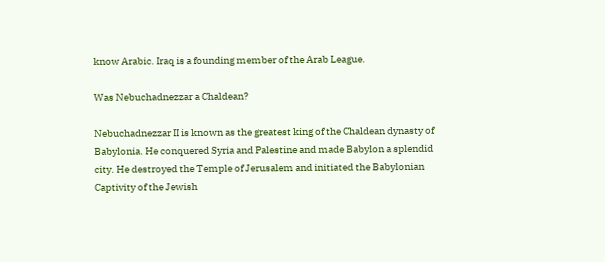know Arabic. Iraq is a founding member of the Arab League.

Was Nebuchadnezzar a Chaldean?

Nebuchadnezzar II is known as the greatest king of the Chaldean dynasty of Babylonia. He conquered Syria and Palestine and made Babylon a splendid city. He destroyed the Temple of Jerusalem and initiated the Babylonian Captivity of the Jewish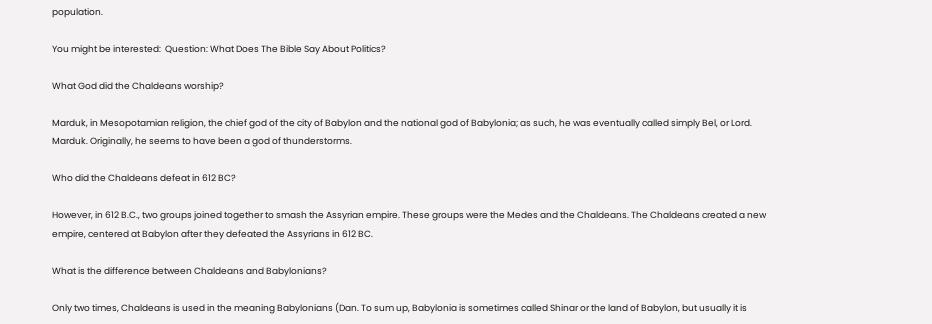population.

You might be interested:  Question: What Does The Bible Say About Politics?

What God did the Chaldeans worship?

Marduk, in Mesopotamian religion, the chief god of the city of Babylon and the national god of Babylonia; as such, he was eventually called simply Bel, or Lord. Marduk. Originally, he seems to have been a god of thunderstorms.

Who did the Chaldeans defeat in 612 BC?

However, in 612 B.C., two groups joined together to smash the Assyrian empire. These groups were the Medes and the Chaldeans. The Chaldeans created a new empire, centered at Babylon after they defeated the Assyrians in 612 BC.

What is the difference between Chaldeans and Babylonians?

Only two times, Chaldeans is used in the meaning Babylonians (Dan. To sum up, Babylonia is sometimes called Shinar or the land of Babylon, but usually it is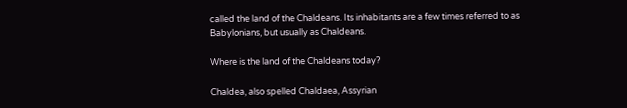called the land of the Chaldeans. Its inhabitants are a few times referred to as Babylonians, but usually as Chaldeans.

Where is the land of the Chaldeans today?

Chaldea, also spelled Chaldaea, Assyrian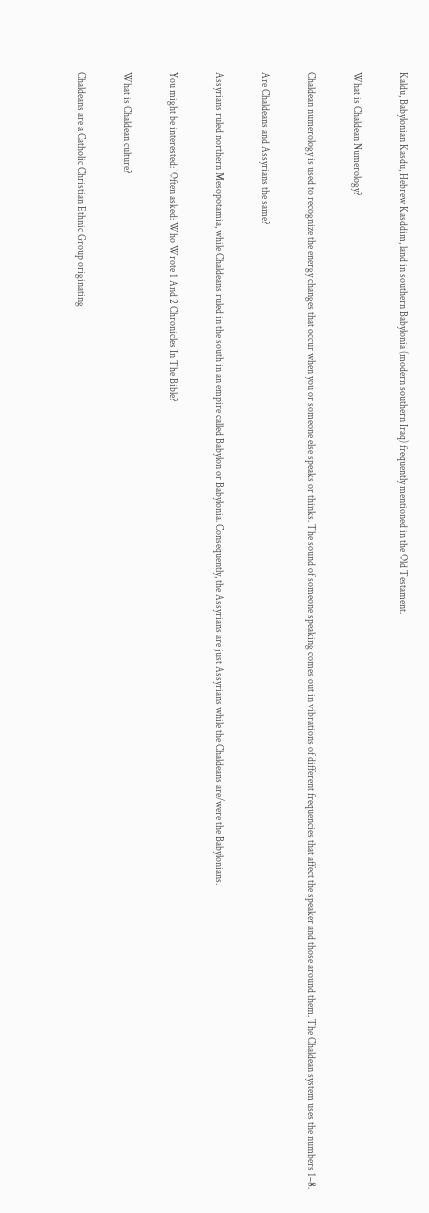Kaldu, Babylonian Kasdu, Hebrew Kasddim, land in southern Babylonia (modern southern Iraq) frequently mentioned in the Old Testament.

What is Chaldean Numerology?

Chaldean numerology is used to recognize the energy changes that occur when you or someone else speaks or thinks. The sound of someone speaking comes out in vibrations of different frequencies that affect the speaker and those around them. The Chaldean system uses the numbers 1–8.

Are Chaldeans and Assyrians the same?

Assyrians ruled northern Mesopotamia, while Chaldeans ruled in the south in an empire called Babylon or Babylonia. Consequently, the Assyrians are just Assyrians while the Chaldeans are/were the Babylonians.

You might be interested:  Often asked: Who Wrote 1 And 2 Chronicles In The Bible?

What is Chaldean culture?

Chaldeans are a Catholic Christian Ethnic Group originating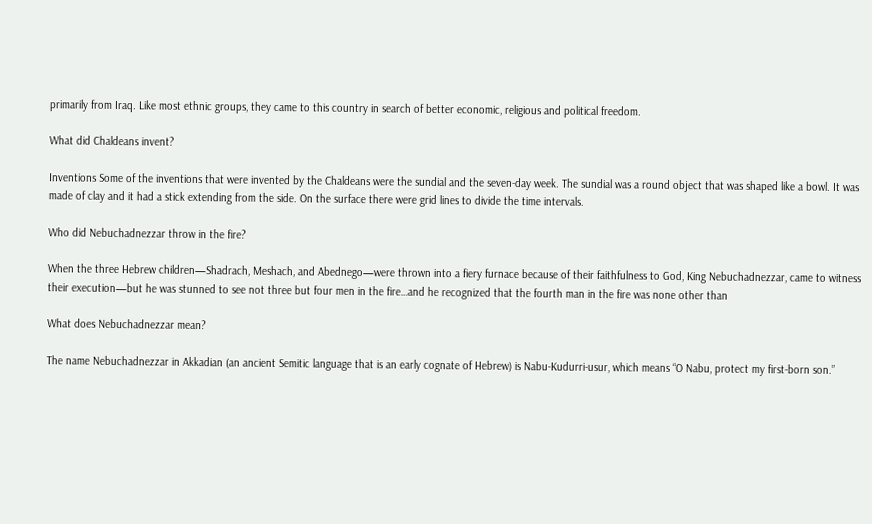primarily from Iraq. Like most ethnic groups, they came to this country in search of better economic, religious and political freedom.

What did Chaldeans invent?

Inventions Some of the inventions that were invented by the Chaldeans were the sundial and the seven-day week. The sundial was a round object that was shaped like a bowl. It was made of clay and it had a stick extending from the side. On the surface there were grid lines to divide the time intervals.

Who did Nebuchadnezzar throw in the fire?

When the three Hebrew children—Shadrach, Meshach, and Abednego—were thrown into a fiery furnace because of their faithfulness to God, King Nebuchadnezzar, came to witness their execution—but he was stunned to see not three but four men in the fire…and he recognized that the fourth man in the fire was none other than

What does Nebuchadnezzar mean?

The name Nebuchadnezzar in Akkadian (an ancient Semitic language that is an early cognate of Hebrew) is Nabu-Kudurri-usur, which means “O Nabu, protect my first-born son.”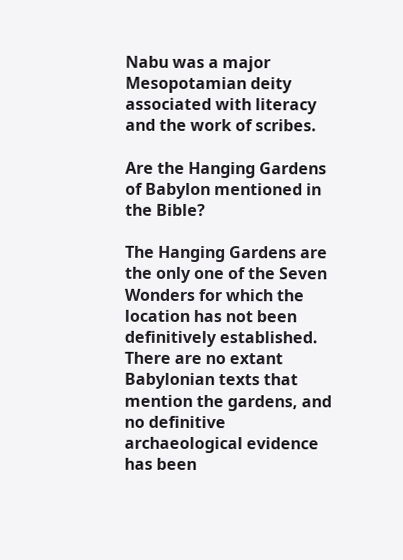Nabu was a major Mesopotamian deity associated with literacy and the work of scribes.

Are the Hanging Gardens of Babylon mentioned in the Bible?

The Hanging Gardens are the only one of the Seven Wonders for which the location has not been definitively established. There are no extant Babylonian texts that mention the gardens, and no definitive archaeological evidence has been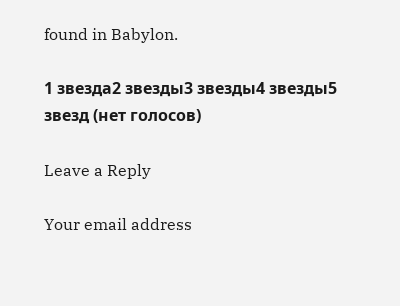found in Babylon.

1 звезда2 звезды3 звезды4 звезды5 звезд (нет голосов)

Leave a Reply

Your email address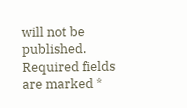will not be published. Required fields are marked *